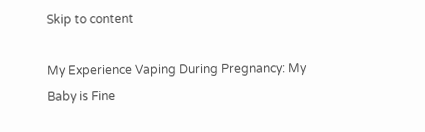Skip to content

My Experience Vaping During Pregnancy: My Baby is Fine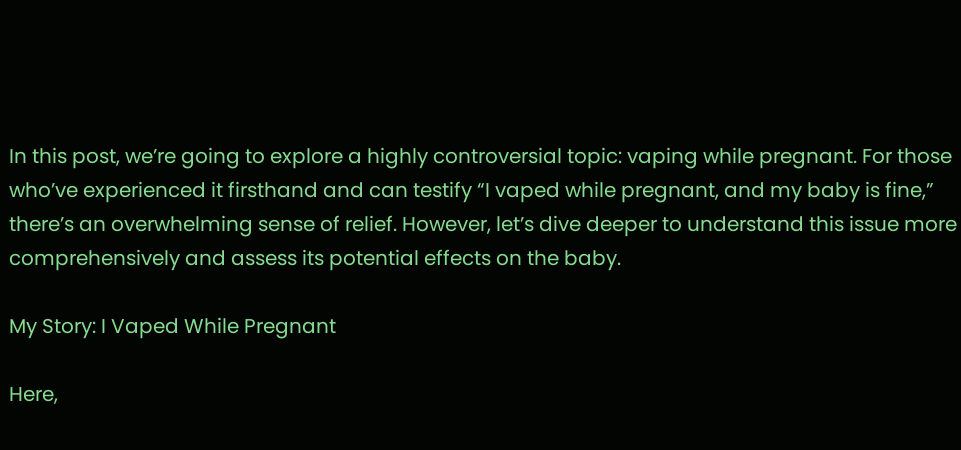In this post, we’re going to explore a highly controversial topic: vaping while pregnant. For those who’ve experienced it firsthand and can testify “I vaped while pregnant, and my baby is fine,” there’s an overwhelming sense of relief. However, let’s dive deeper to understand this issue more comprehensively and assess its potential effects on the baby.

My Story: I Vaped While Pregnant

Here,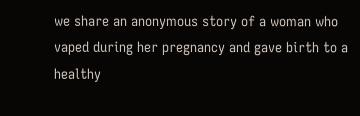we share an anonymous story of a woman who vaped during her pregnancy and gave birth to a healthy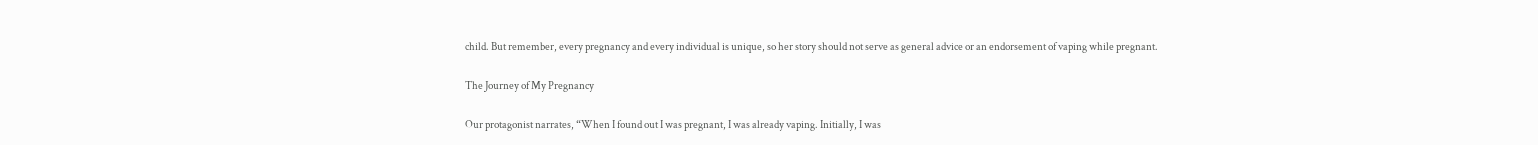child. But remember, every pregnancy and every individual is unique, so her story should not serve as general advice or an endorsement of vaping while pregnant.

The Journey of My Pregnancy

Our protagonist narrates, “When I found out I was pregnant, I was already vaping. Initially, I was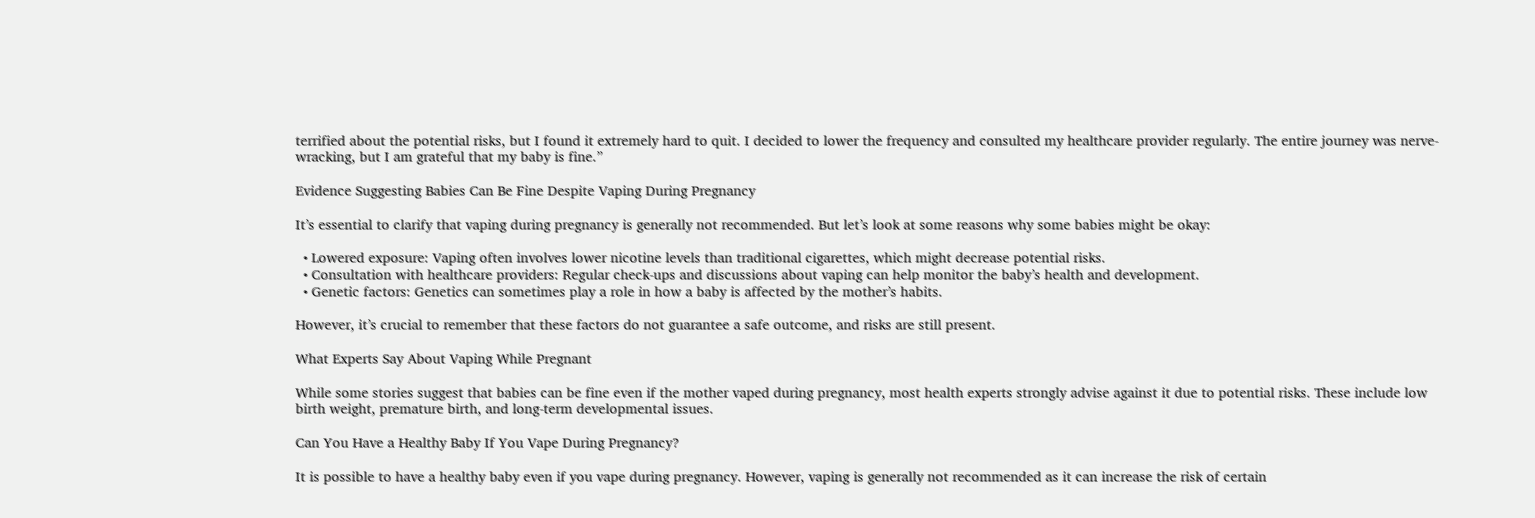terrified about the potential risks, but I found it extremely hard to quit. I decided to lower the frequency and consulted my healthcare provider regularly. The entire journey was nerve-wracking, but I am grateful that my baby is fine.”

Evidence Suggesting Babies Can Be Fine Despite Vaping During Pregnancy

It’s essential to clarify that vaping during pregnancy is generally not recommended. But let’s look at some reasons why some babies might be okay:

  • Lowered exposure: Vaping often involves lower nicotine levels than traditional cigarettes, which might decrease potential risks.
  • Consultation with healthcare providers: Regular check-ups and discussions about vaping can help monitor the baby’s health and development.
  • Genetic factors: Genetics can sometimes play a role in how a baby is affected by the mother’s habits.

However, it’s crucial to remember that these factors do not guarantee a safe outcome, and risks are still present.

What Experts Say About Vaping While Pregnant

While some stories suggest that babies can be fine even if the mother vaped during pregnancy, most health experts strongly advise against it due to potential risks. These include low birth weight, premature birth, and long-term developmental issues.

Can You Have a Healthy Baby If You Vape During Pregnancy?

It is possible to have a healthy baby even if you vape during pregnancy. However, vaping is generally not recommended as it can increase the risk of certain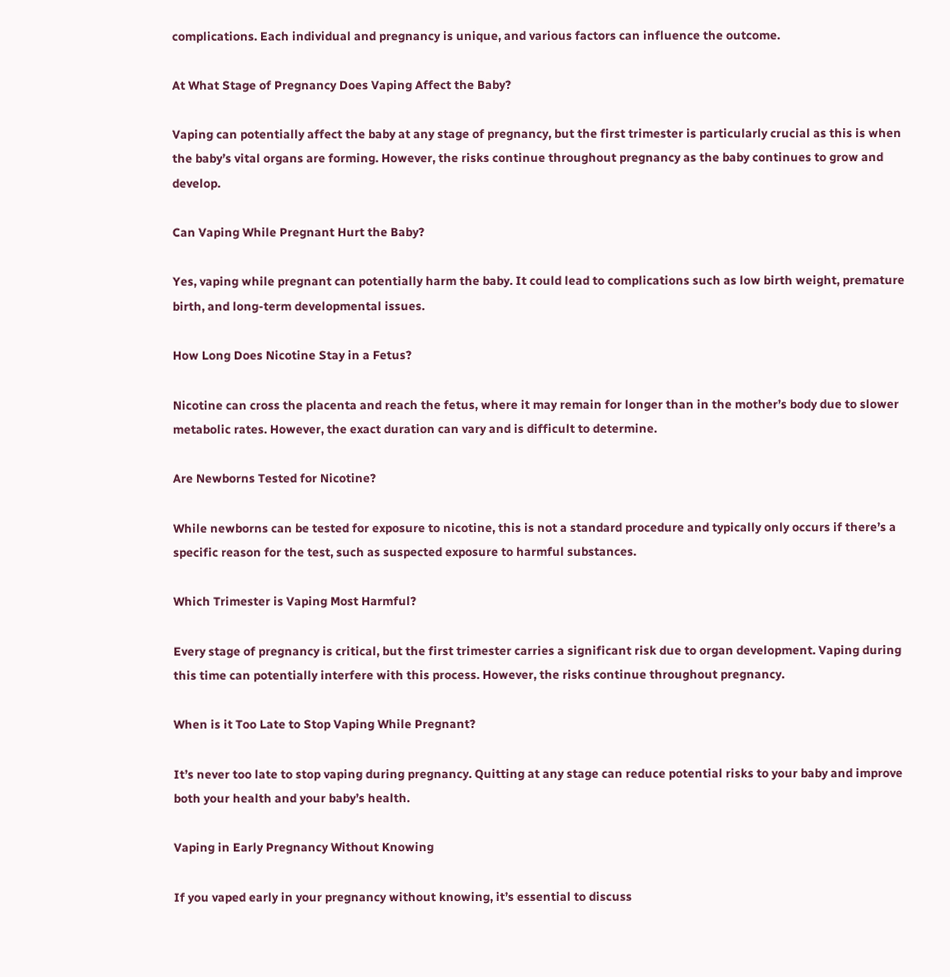complications. Each individual and pregnancy is unique, and various factors can influence the outcome.

At What Stage of Pregnancy Does Vaping Affect the Baby?

Vaping can potentially affect the baby at any stage of pregnancy, but the first trimester is particularly crucial as this is when the baby’s vital organs are forming. However, the risks continue throughout pregnancy as the baby continues to grow and develop.

Can Vaping While Pregnant Hurt the Baby?

Yes, vaping while pregnant can potentially harm the baby. It could lead to complications such as low birth weight, premature birth, and long-term developmental issues.

How Long Does Nicotine Stay in a Fetus?

Nicotine can cross the placenta and reach the fetus, where it may remain for longer than in the mother’s body due to slower metabolic rates. However, the exact duration can vary and is difficult to determine.

Are Newborns Tested for Nicotine?

While newborns can be tested for exposure to nicotine, this is not a standard procedure and typically only occurs if there’s a specific reason for the test, such as suspected exposure to harmful substances.

Which Trimester is Vaping Most Harmful?

Every stage of pregnancy is critical, but the first trimester carries a significant risk due to organ development. Vaping during this time can potentially interfere with this process. However, the risks continue throughout pregnancy.

When is it Too Late to Stop Vaping While Pregnant?

It’s never too late to stop vaping during pregnancy. Quitting at any stage can reduce potential risks to your baby and improve both your health and your baby’s health.

Vaping in Early Pregnancy Without Knowing

If you vaped early in your pregnancy without knowing, it’s essential to discuss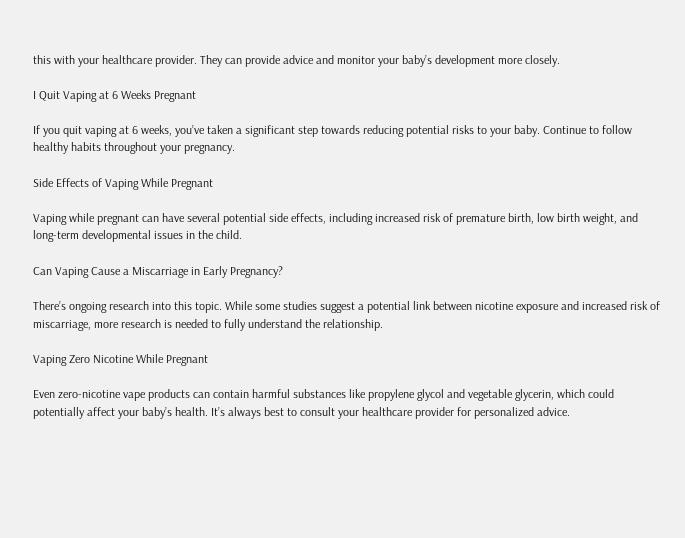this with your healthcare provider. They can provide advice and monitor your baby’s development more closely.

I Quit Vaping at 6 Weeks Pregnant

If you quit vaping at 6 weeks, you’ve taken a significant step towards reducing potential risks to your baby. Continue to follow healthy habits throughout your pregnancy.

Side Effects of Vaping While Pregnant

Vaping while pregnant can have several potential side effects, including increased risk of premature birth, low birth weight, and long-term developmental issues in the child.

Can Vaping Cause a Miscarriage in Early Pregnancy?

There’s ongoing research into this topic. While some studies suggest a potential link between nicotine exposure and increased risk of miscarriage, more research is needed to fully understand the relationship.

Vaping Zero Nicotine While Pregnant

Even zero-nicotine vape products can contain harmful substances like propylene glycol and vegetable glycerin, which could potentially affect your baby’s health. It’s always best to consult your healthcare provider for personalized advice.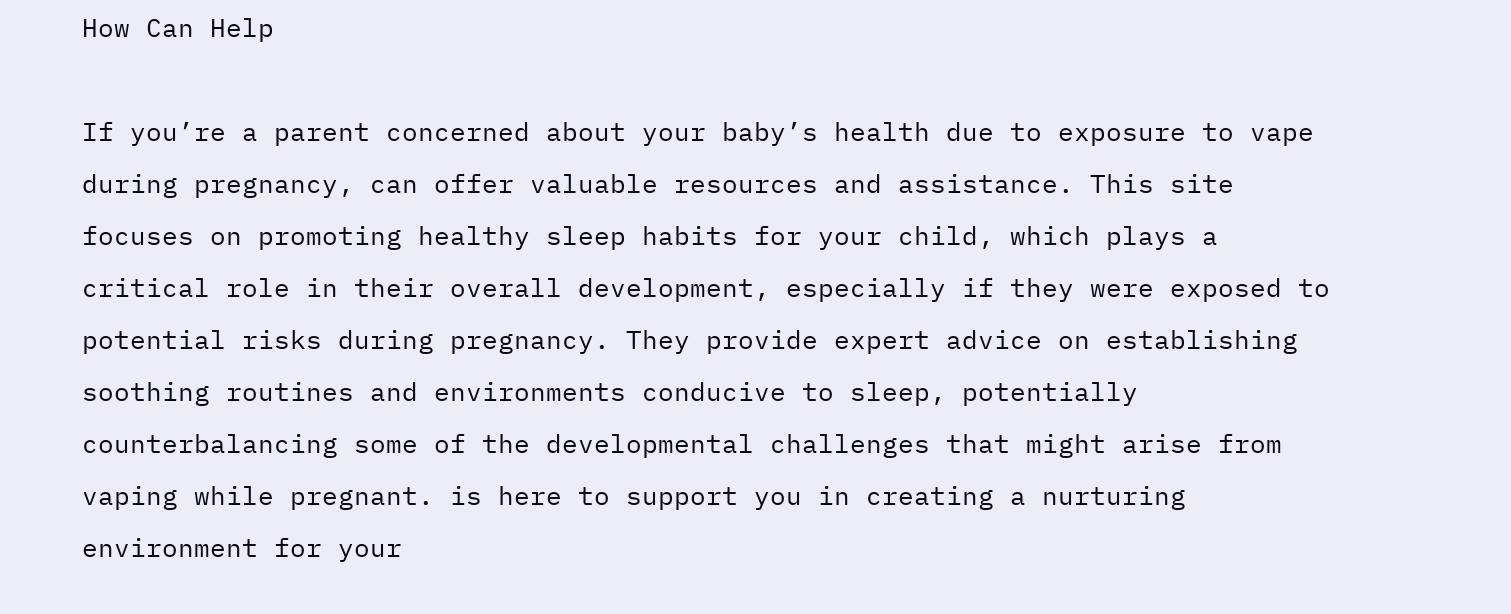How Can Help

If you’re a parent concerned about your baby’s health due to exposure to vape during pregnancy, can offer valuable resources and assistance. This site focuses on promoting healthy sleep habits for your child, which plays a critical role in their overall development, especially if they were exposed to potential risks during pregnancy. They provide expert advice on establishing soothing routines and environments conducive to sleep, potentially counterbalancing some of the developmental challenges that might arise from vaping while pregnant. is here to support you in creating a nurturing environment for your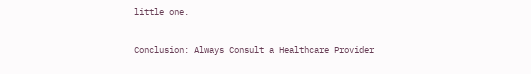little one.

Conclusion: Always Consult a Healthcare Provider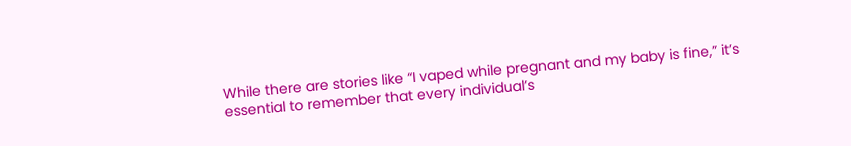While there are stories like “I vaped while pregnant and my baby is fine,” it’s essential to remember that every individual’s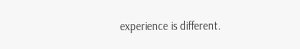experience is different.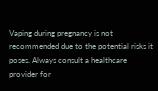Vaping during pregnancy is not recommended due to the potential risks it poses. Always consult a healthcare provider for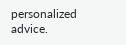personalized advice.